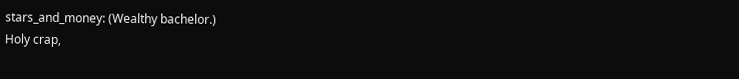stars_and_money: (Wealthy bachelor.)
Holy crap,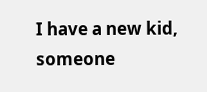I have a new kid, someone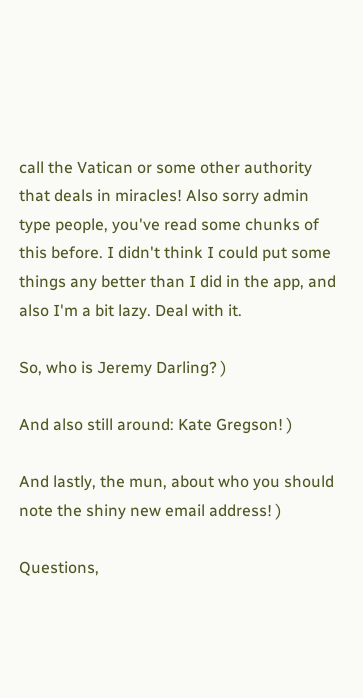call the Vatican or some other authority that deals in miracles! Also sorry admin type people, you've read some chunks of this before. I didn't think I could put some things any better than I did in the app, and also I'm a bit lazy. Deal with it.

So, who is Jeremy Darling? )

And also still around: Kate Gregson! )

And lastly, the mun, about who you should note the shiny new email address! )

Questions,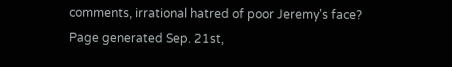comments, irrational hatred of poor Jeremy's face?
Page generated Sep. 21st,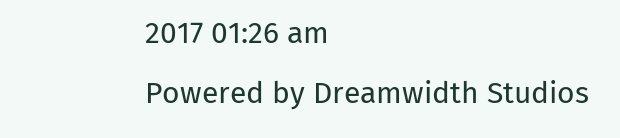2017 01:26 am
Powered by Dreamwidth Studios